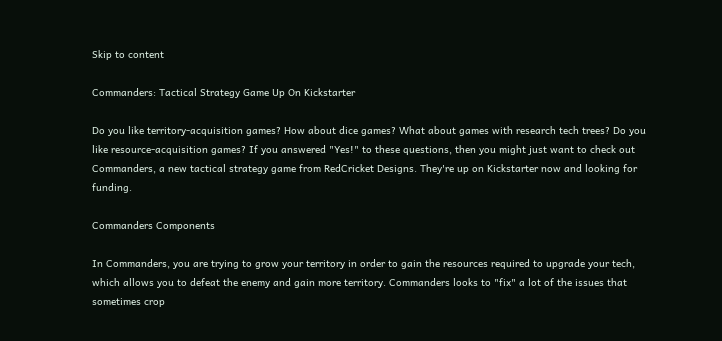Skip to content

Commanders: Tactical Strategy Game Up On Kickstarter

Do you like territory-acquisition games? How about dice games? What about games with research tech trees? Do you like resource-acquisition games? If you answered "Yes!" to these questions, then you might just want to check out Commanders, a new tactical strategy game from RedCricket Designs. They're up on Kickstarter now and looking for funding.

Commanders Components

In Commanders, you are trying to grow your territory in order to gain the resources required to upgrade your tech, which allows you to defeat the enemy and gain more territory. Commanders looks to "fix" a lot of the issues that sometimes crop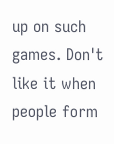up on such games. Don't like it when people form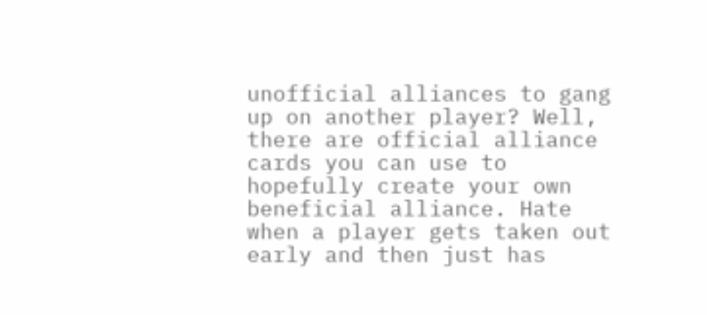unofficial alliances to gang up on another player? Well, there are official alliance cards you can use to hopefully create your own beneficial alliance. Hate when a player gets taken out early and then just has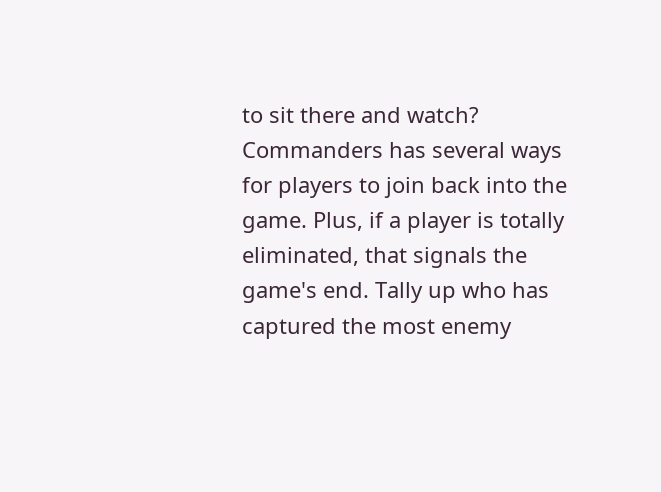to sit there and watch? Commanders has several ways for players to join back into the game. Plus, if a player is totally eliminated, that signals the game's end. Tally up who has captured the most enemy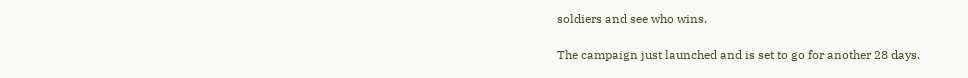soldiers and see who wins.

The campaign just launched and is set to go for another 28 days.